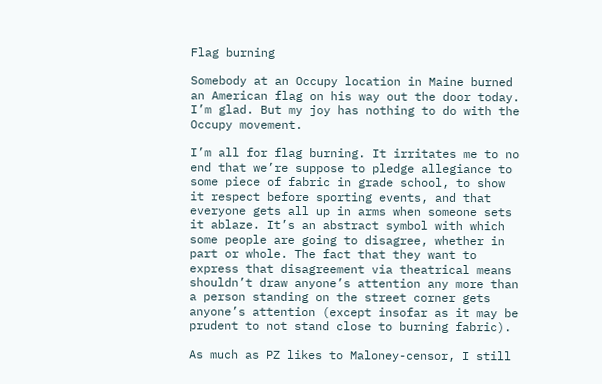Flag burning

Somebody at an Occupy location in Maine burned an American flag on his way out the door today. I’m glad. But my joy has nothing to do with the Occupy movement.

I’m all for flag burning. It irritates me to no end that we’re suppose to pledge allegiance to some piece of fabric in grade school, to show it respect before sporting events, and that everyone gets all up in arms when someone sets it ablaze. It’s an abstract symbol with which some people are going to disagree, whether in part or whole. The fact that they want to express that disagreement via theatrical means shouldn’t draw anyone’s attention any more than a person standing on the street corner gets anyone’s attention (except insofar as it may be prudent to not stand close to burning fabric).

As much as PZ likes to Maloney-censor, I still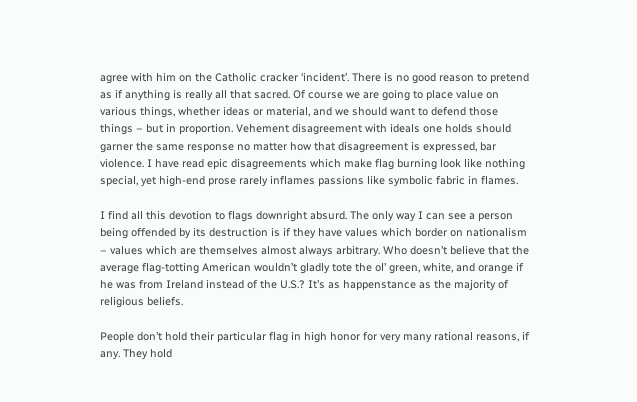agree with him on the Catholic cracker ‘incident’. There is no good reason to pretend as if anything is really all that sacred. Of course we are going to place value on various things, whether ideas or material, and we should want to defend those things – but in proportion. Vehement disagreement with ideals one holds should garner the same response no matter how that disagreement is expressed, bar violence. I have read epic disagreements which make flag burning look like nothing special, yet high-end prose rarely inflames passions like symbolic fabric in flames.

I find all this devotion to flags downright absurd. The only way I can see a person being offended by its destruction is if they have values which border on nationalism – values which are themselves almost always arbitrary. Who doesn’t believe that the average flag-totting American wouldn’t gladly tote the ol’ green, white, and orange if he was from Ireland instead of the U.S.? It’s as happenstance as the majority of religious beliefs.

People don’t hold their particular flag in high honor for very many rational reasons, if any. They hold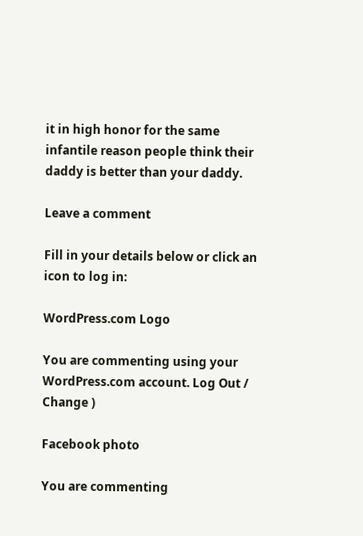it in high honor for the same infantile reason people think their daddy is better than your daddy.

Leave a comment

Fill in your details below or click an icon to log in:

WordPress.com Logo

You are commenting using your WordPress.com account. Log Out /  Change )

Facebook photo

You are commenting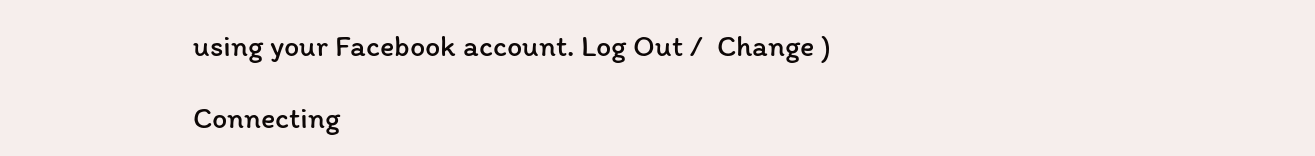using your Facebook account. Log Out /  Change )

Connecting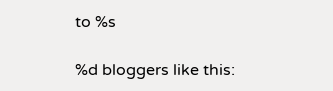to %s

%d bloggers like this: